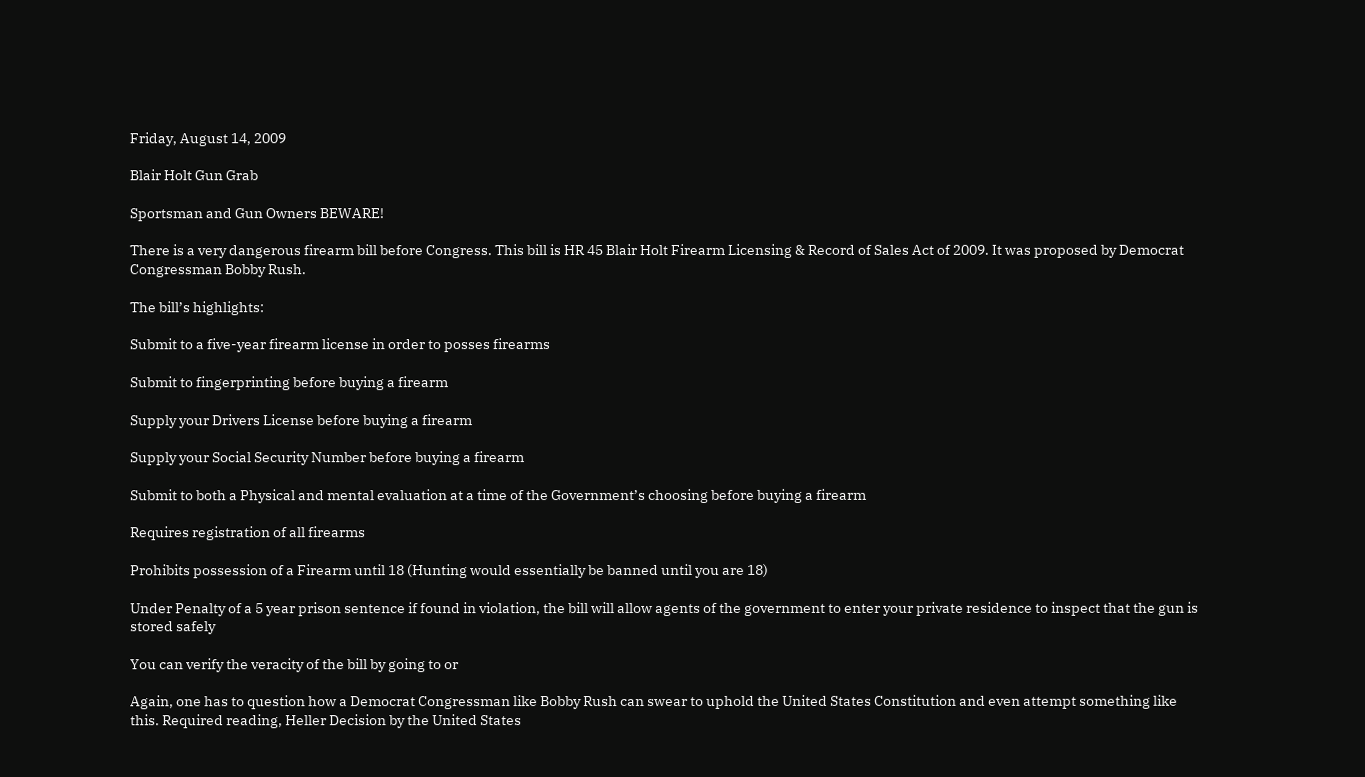Friday, August 14, 2009

Blair Holt Gun Grab

Sportsman and Gun Owners BEWARE!

There is a very dangerous firearm bill before Congress. This bill is HR 45 Blair Holt Firearm Licensing & Record of Sales Act of 2009. It was proposed by Democrat Congressman Bobby Rush.

The bill’s highlights:

Submit to a five-year firearm license in order to posses firearms

Submit to fingerprinting before buying a firearm

Supply your Drivers License before buying a firearm

Supply your Social Security Number before buying a firearm

Submit to both a Physical and mental evaluation at a time of the Government’s choosing before buying a firearm

Requires registration of all firearms

Prohibits possession of a Firearm until 18 (Hunting would essentially be banned until you are 18)

Under Penalty of a 5 year prison sentence if found in violation, the bill will allow agents of the government to enter your private residence to inspect that the gun is stored safely

You can verify the veracity of the bill by going to or

Again, one has to question how a Democrat Congressman like Bobby Rush can swear to uphold the United States Constitution and even attempt something like this. Required reading, Heller Decision by the United States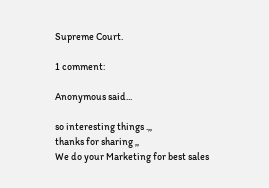Supreme Court.

1 comment:

Anonymous said...

so interesting things .,,
thanks for sharing ,,
We do your Marketing for best sales